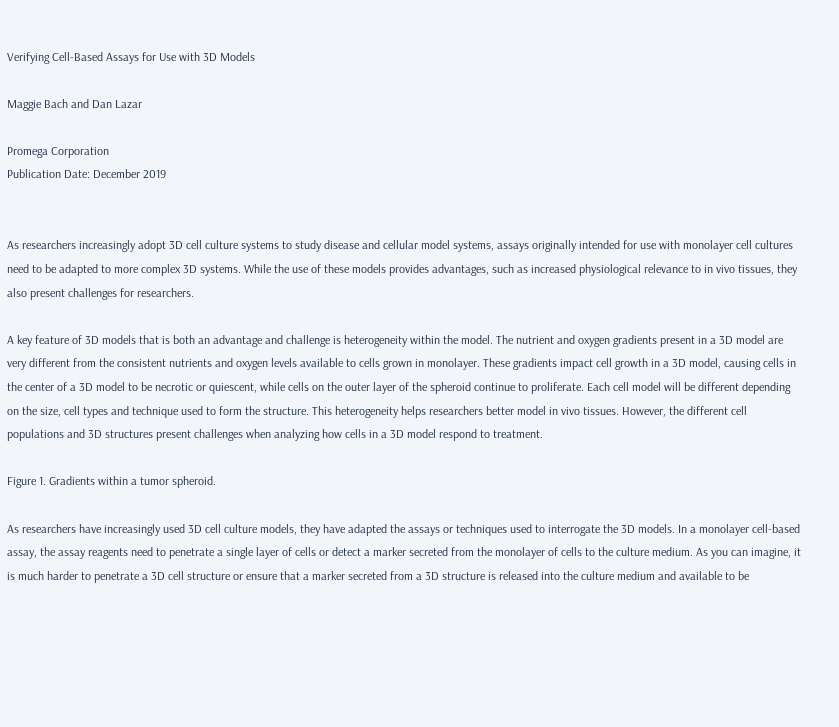Verifying Cell-Based Assays for Use with 3D Models

Maggie Bach and Dan Lazar

Promega Corporation
Publication Date: December 2019


As researchers increasingly adopt 3D cell culture systems to study disease and cellular model systems, assays originally intended for use with monolayer cell cultures need to be adapted to more complex 3D systems. While the use of these models provides advantages, such as increased physiological relevance to in vivo tissues, they also present challenges for researchers.

A key feature of 3D models that is both an advantage and challenge is heterogeneity within the model. The nutrient and oxygen gradients present in a 3D model are very different from the consistent nutrients and oxygen levels available to cells grown in monolayer. These gradients impact cell growth in a 3D model, causing cells in the center of a 3D model to be necrotic or quiescent, while cells on the outer layer of the spheroid continue to proliferate. Each cell model will be different depending on the size, cell types and technique used to form the structure. This heterogeneity helps researchers better model in vivo tissues. However, the different cell populations and 3D structures present challenges when analyzing how cells in a 3D model respond to treatment.

Figure 1. Gradients within a tumor spheroid.

As researchers have increasingly used 3D cell culture models, they have adapted the assays or techniques used to interrogate the 3D models. In a monolayer cell-based assay, the assay reagents need to penetrate a single layer of cells or detect a marker secreted from the monolayer of cells to the culture medium. As you can imagine, it is much harder to penetrate a 3D cell structure or ensure that a marker secreted from a 3D structure is released into the culture medium and available to be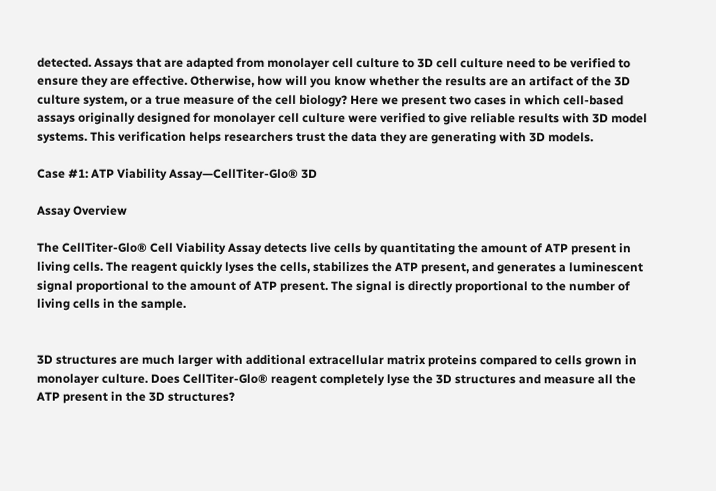detected. Assays that are adapted from monolayer cell culture to 3D cell culture need to be verified to ensure they are effective. Otherwise, how will you know whether the results are an artifact of the 3D culture system, or a true measure of the cell biology? Here we present two cases in which cell-based assays originally designed for monolayer cell culture were verified to give reliable results with 3D model systems. This verification helps researchers trust the data they are generating with 3D models.

Case #1: ATP Viability Assay—CellTiter-Glo® 3D

Assay Overview

The CellTiter-Glo® Cell Viability Assay detects live cells by quantitating the amount of ATP present in living cells. The reagent quickly lyses the cells, stabilizes the ATP present, and generates a luminescent signal proportional to the amount of ATP present. The signal is directly proportional to the number of living cells in the sample.


3D structures are much larger with additional extracellular matrix proteins compared to cells grown in monolayer culture. Does CellTiter-Glo® reagent completely lyse the 3D structures and measure all the ATP present in the 3D structures?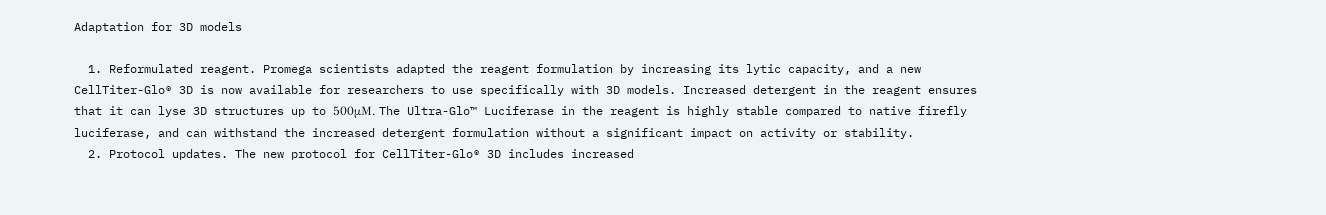Adaptation for 3D models

  1. Reformulated reagent. Promega scientists adapted the reagent formulation by increasing its lytic capacity, and a new CellTiter-Glo® 3D is now available for researchers to use specifically with 3D models. Increased detergent in the reagent ensures that it can lyse 3D structures up to 500μM. The Ultra-Glo™ Luciferase in the reagent is highly stable compared to native firefly luciferase, and can withstand the increased detergent formulation without a significant impact on activity or stability.
  2. Protocol updates. The new protocol for CellTiter-Glo® 3D includes increased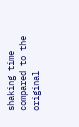shaking time compared to the original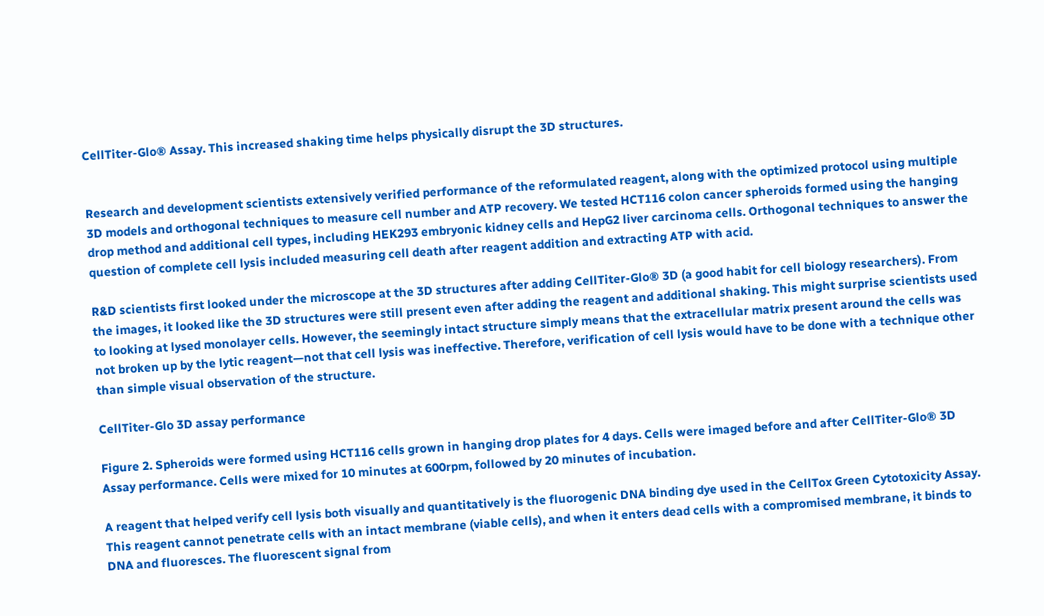CellTiter-Glo® Assay. This increased shaking time helps physically disrupt the 3D structures.


Research and development scientists extensively verified performance of the reformulated reagent, along with the optimized protocol using multiple 3D models and orthogonal techniques to measure cell number and ATP recovery. We tested HCT116 colon cancer spheroids formed using the hanging drop method and additional cell types, including HEK293 embryonic kidney cells and HepG2 liver carcinoma cells. Orthogonal techniques to answer the question of complete cell lysis included measuring cell death after reagent addition and extracting ATP with acid.

R&D scientists first looked under the microscope at the 3D structures after adding CellTiter-Glo® 3D (a good habit for cell biology researchers). From the images, it looked like the 3D structures were still present even after adding the reagent and additional shaking. This might surprise scientists used to looking at lysed monolayer cells. However, the seemingly intact structure simply means that the extracellular matrix present around the cells was not broken up by the lytic reagent—not that cell lysis was ineffective. Therefore, verification of cell lysis would have to be done with a technique other than simple visual observation of the structure.

CellTiter-Glo 3D assay performance

Figure 2. Spheroids were formed using HCT116 cells grown in hanging drop plates for 4 days. Cells were imaged before and after CellTiter-Glo® 3D Assay performance. Cells were mixed for 10 minutes at 600rpm, followed by 20 minutes of incubation.

A reagent that helped verify cell lysis both visually and quantitatively is the fluorogenic DNA binding dye used in the CellTox Green Cytotoxicity Assay. This reagent cannot penetrate cells with an intact membrane (viable cells), and when it enters dead cells with a compromised membrane, it binds to DNA and fluoresces. The fluorescent signal from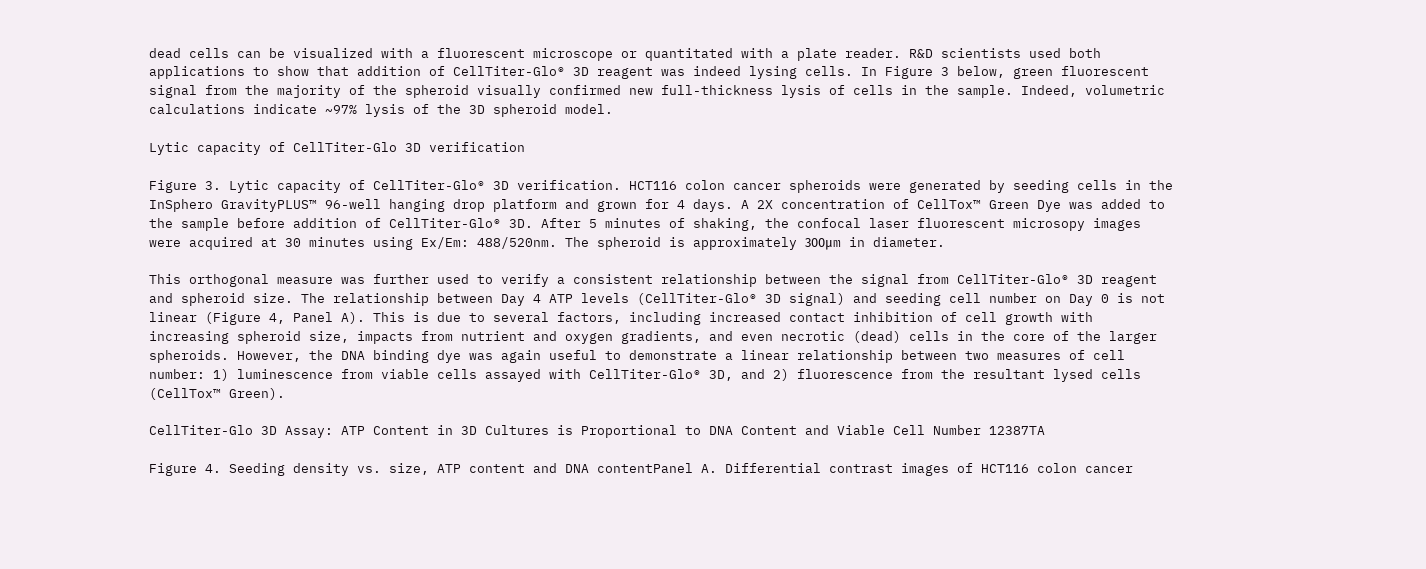dead cells can be visualized with a fluorescent microscope or quantitated with a plate reader. R&D scientists used both applications to show that addition of CellTiter-Glo® 3D reagent was indeed lysing cells. In Figure 3 below, green fluorescent signal from the majority of the spheroid visually confirmed new full-thickness lysis of cells in the sample. Indeed, volumetric calculations indicate ~97% lysis of the 3D spheroid model.

Lytic capacity of CellTiter-Glo 3D verification

Figure 3. Lytic capacity of CellTiter-Glo® 3D verification. HCT116 colon cancer spheroids were generated by seeding cells in the InSphero GravityPLUS™ 96-well hanging drop platform and grown for 4 days. A 2X concentration of CellTox™ Green Dye was added to the sample before addition of CellTiter-Glo® 3D. After 5 minutes of shaking, the confocal laser fluorescent microsopy images were acquired at 30 minutes using Ex/Em: 488/520nm. The spheroid is approximately 300μm in diameter.

This orthogonal measure was further used to verify a consistent relationship between the signal from CellTiter-Glo® 3D reagent and spheroid size. The relationship between Day 4 ATP levels (CellTiter-Glo® 3D signal) and seeding cell number on Day 0 is not linear (Figure 4, Panel A). This is due to several factors, including increased contact inhibition of cell growth with increasing spheroid size, impacts from nutrient and oxygen gradients, and even necrotic (dead) cells in the core of the larger spheroids. However, the DNA binding dye was again useful to demonstrate a linear relationship between two measures of cell number: 1) luminescence from viable cells assayed with CellTiter-Glo® 3D, and 2) fluorescence from the resultant lysed cells (CellTox™ Green).

CellTiter-Glo 3D Assay: ATP Content in 3D Cultures is Proportional to DNA Content and Viable Cell Number 12387TA

Figure 4. Seeding density vs. size, ATP content and DNA contentPanel A. Differential contrast images of HCT116 colon cancer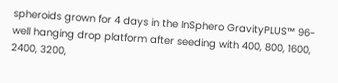spheroids grown for 4 days in the InSphero GravityPLUS™ 96-well hanging drop platform after seeding with 400, 800, 1600, 2400, 3200,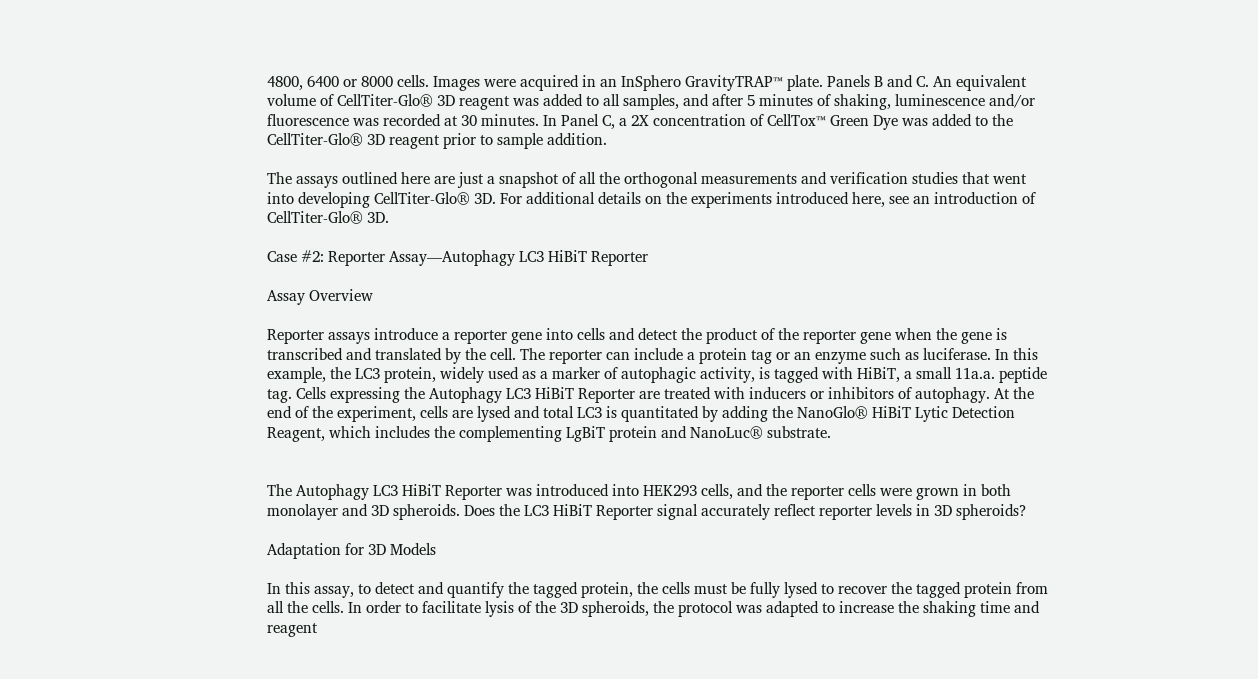4800, 6400 or 8000 cells. Images were acquired in an InSphero GravityTRAP™ plate. Panels B and C. An equivalent volume of CellTiter-Glo® 3D reagent was added to all samples, and after 5 minutes of shaking, luminescence and/or fluorescence was recorded at 30 minutes. In Panel C, a 2X concentration of CellTox™ Green Dye was added to the CellTiter-Glo® 3D reagent prior to sample addition.

The assays outlined here are just a snapshot of all the orthogonal measurements and verification studies that went into developing CellTiter-Glo® 3D. For additional details on the experiments introduced here, see an introduction of CellTiter-Glo® 3D.

Case #2: Reporter Assay—Autophagy LC3 HiBiT Reporter

Assay Overview

Reporter assays introduce a reporter gene into cells and detect the product of the reporter gene when the gene is transcribed and translated by the cell. The reporter can include a protein tag or an enzyme such as luciferase. In this example, the LC3 protein, widely used as a marker of autophagic activity, is tagged with HiBiT, a small 11a.a. peptide tag. Cells expressing the Autophagy LC3 HiBiT Reporter are treated with inducers or inhibitors of autophagy. At the end of the experiment, cells are lysed and total LC3 is quantitated by adding the NanoGlo® HiBiT Lytic Detection Reagent, which includes the complementing LgBiT protein and NanoLuc® substrate.


The Autophagy LC3 HiBiT Reporter was introduced into HEK293 cells, and the reporter cells were grown in both monolayer and 3D spheroids. Does the LC3 HiBiT Reporter signal accurately reflect reporter levels in 3D spheroids?

Adaptation for 3D Models

In this assay, to detect and quantify the tagged protein, the cells must be fully lysed to recover the tagged protein from all the cells. In order to facilitate lysis of the 3D spheroids, the protocol was adapted to increase the shaking time and reagent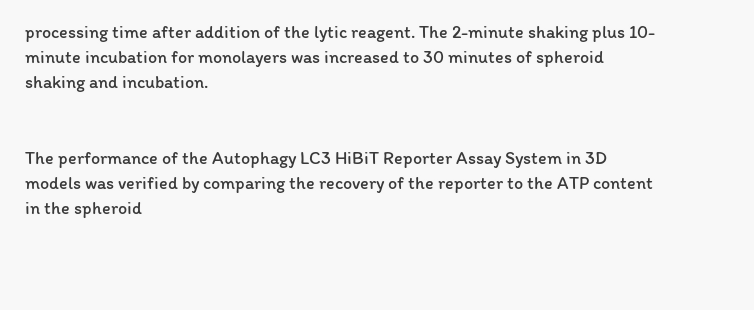processing time after addition of the lytic reagent. The 2-minute shaking plus 10-minute incubation for monolayers was increased to 30 minutes of spheroid shaking and incubation.


The performance of the Autophagy LC3 HiBiT Reporter Assay System in 3D models was verified by comparing the recovery of the reporter to the ATP content in the spheroid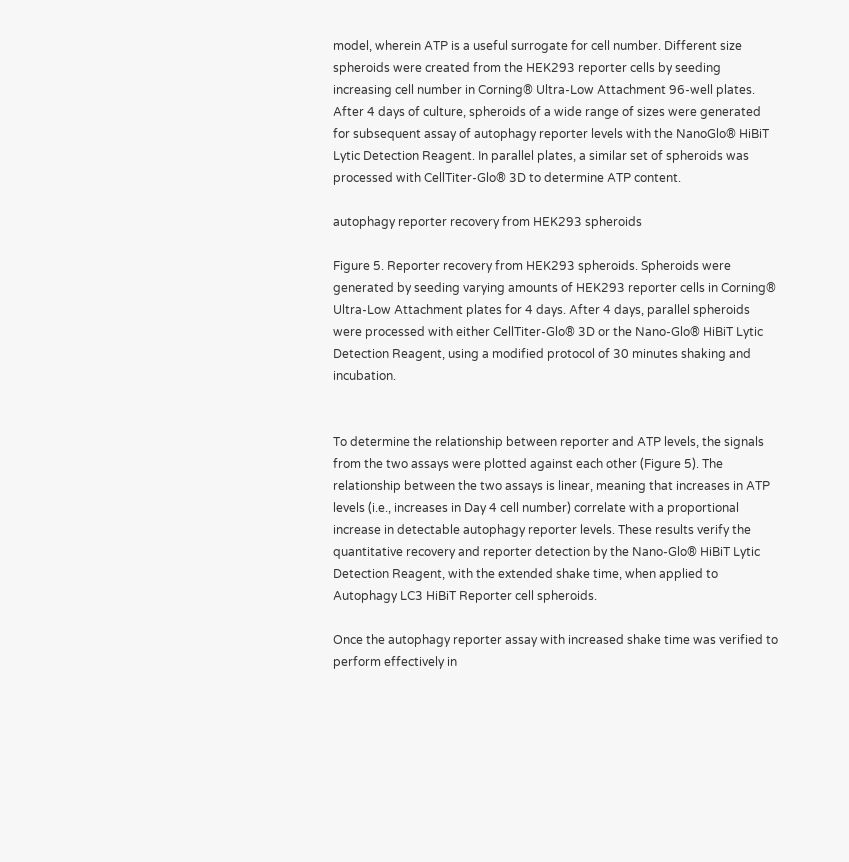model, wherein ATP is a useful surrogate for cell number. Different size spheroids were created from the HEK293 reporter cells by seeding increasing cell number in Corning® Ultra-Low Attachment 96-well plates. After 4 days of culture, spheroids of a wide range of sizes were generated for subsequent assay of autophagy reporter levels with the NanoGlo® HiBiT Lytic Detection Reagent. In parallel plates, a similar set of spheroids was processed with CellTiter-Glo® 3D to determine ATP content.

autophagy reporter recovery from HEK293 spheroids

Figure 5. Reporter recovery from HEK293 spheroids. Spheroids were generated by seeding varying amounts of HEK293 reporter cells in Corning® Ultra-Low Attachment plates for 4 days. After 4 days, parallel spheroids were processed with either CellTiter-Glo® 3D or the Nano-Glo® HiBiT Lytic Detection Reagent, using a modified protocol of 30 minutes shaking and incubation.


To determine the relationship between reporter and ATP levels, the signals from the two assays were plotted against each other (Figure 5). The relationship between the two assays is linear, meaning that increases in ATP levels (i.e., increases in Day 4 cell number) correlate with a proportional increase in detectable autophagy reporter levels. These results verify the quantitative recovery and reporter detection by the Nano-Glo® HiBiT Lytic Detection Reagent, with the extended shake time, when applied to Autophagy LC3 HiBiT Reporter cell spheroids.

Once the autophagy reporter assay with increased shake time was verified to perform effectively in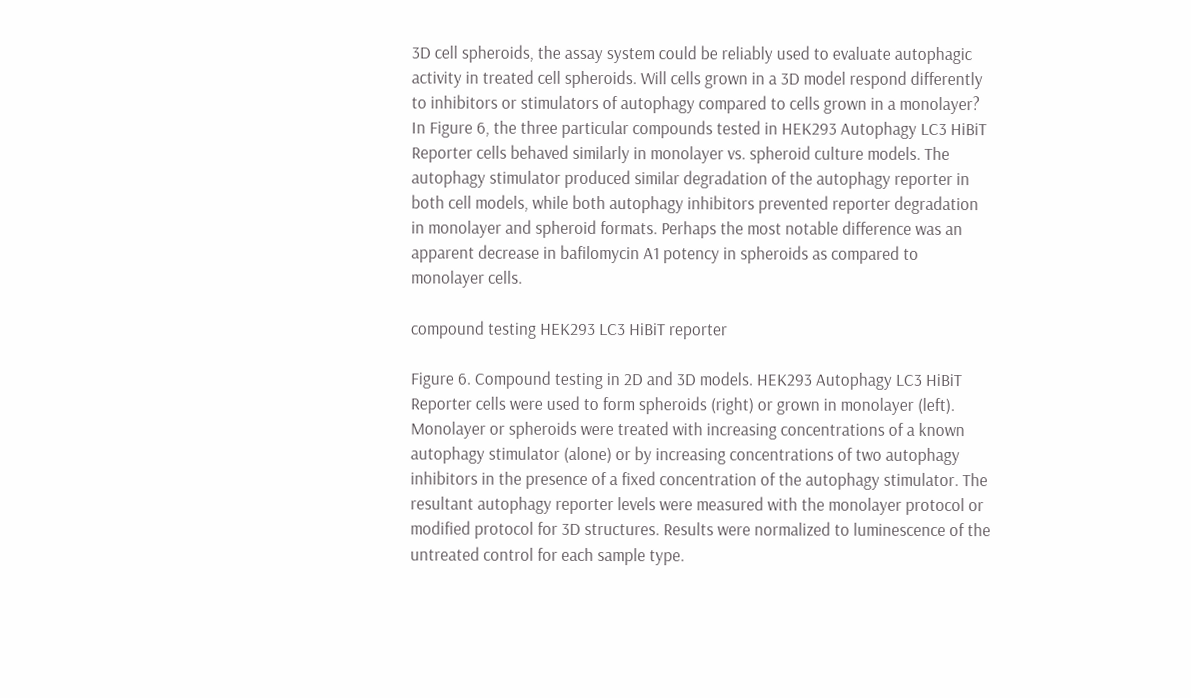3D cell spheroids, the assay system could be reliably used to evaluate autophagic activity in treated cell spheroids. Will cells grown in a 3D model respond differently to inhibitors or stimulators of autophagy compared to cells grown in a monolayer? In Figure 6, the three particular compounds tested in HEK293 Autophagy LC3 HiBiT Reporter cells behaved similarly in monolayer vs. spheroid culture models. The autophagy stimulator produced similar degradation of the autophagy reporter in both cell models, while both autophagy inhibitors prevented reporter degradation in monolayer and spheroid formats. Perhaps the most notable difference was an apparent decrease in bafilomycin A1 potency in spheroids as compared to monolayer cells.

compound testing HEK293 LC3 HiBiT reporter

Figure 6. Compound testing in 2D and 3D models. HEK293 Autophagy LC3 HiBiT Reporter cells were used to form spheroids (right) or grown in monolayer (left). Monolayer or spheroids were treated with increasing concentrations of a known autophagy stimulator (alone) or by increasing concentrations of two autophagy inhibitors in the presence of a fixed concentration of the autophagy stimulator. The resultant autophagy reporter levels were measured with the monolayer protocol or modified protocol for 3D structures. Results were normalized to luminescence of the untreated control for each sample type.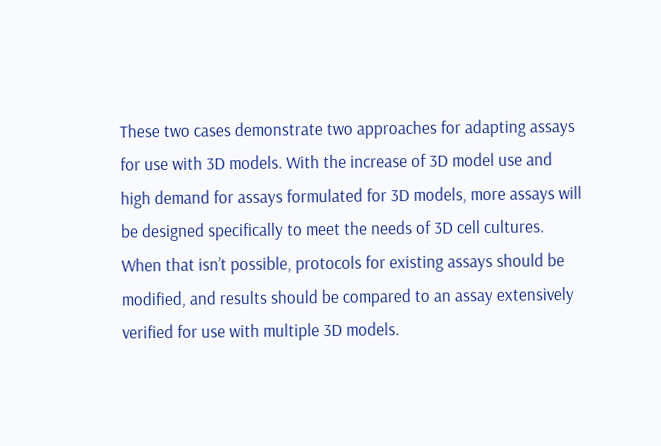These two cases demonstrate two approaches for adapting assays for use with 3D models. With the increase of 3D model use and high demand for assays formulated for 3D models, more assays will be designed specifically to meet the needs of 3D cell cultures. When that isn’t possible, protocols for existing assays should be modified, and results should be compared to an assay extensively verified for use with multiple 3D models.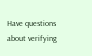Have questions about verifying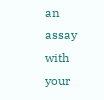an assay with your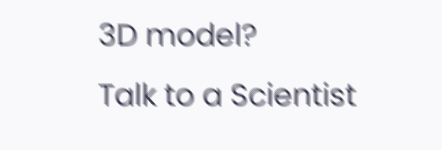3D model?
Talk to a Scientist